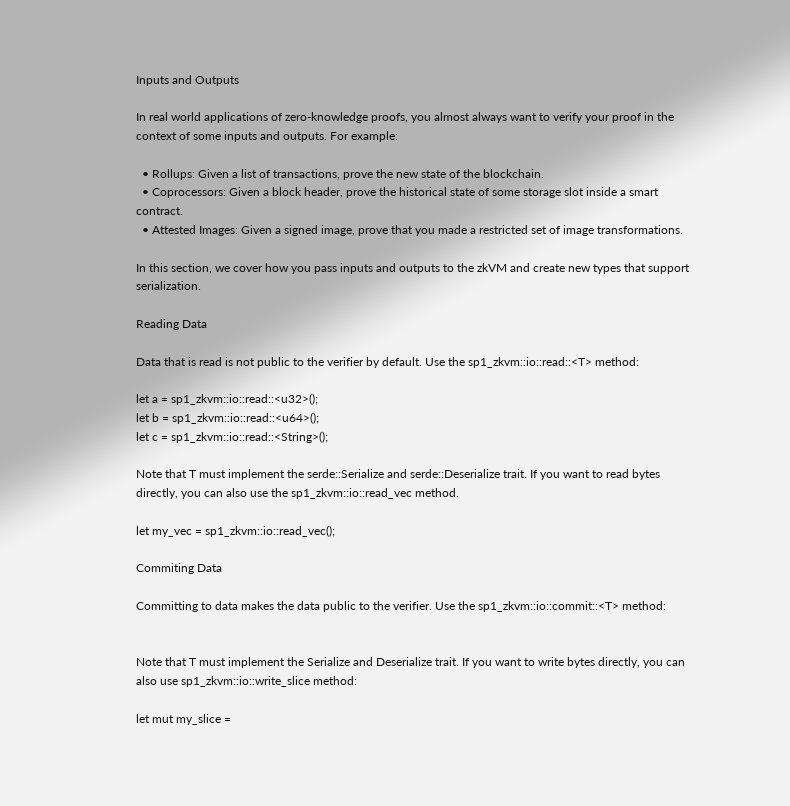Inputs and Outputs

In real world applications of zero-knowledge proofs, you almost always want to verify your proof in the context of some inputs and outputs. For example:

  • Rollups: Given a list of transactions, prove the new state of the blockchain.
  • Coprocessors: Given a block header, prove the historical state of some storage slot inside a smart contract.
  • Attested Images: Given a signed image, prove that you made a restricted set of image transformations.

In this section, we cover how you pass inputs and outputs to the zkVM and create new types that support serialization.

Reading Data

Data that is read is not public to the verifier by default. Use the sp1_zkvm::io::read::<T> method:

let a = sp1_zkvm::io::read::<u32>();
let b = sp1_zkvm::io::read::<u64>();
let c = sp1_zkvm::io::read::<String>();

Note that T must implement the serde::Serialize and serde::Deserialize trait. If you want to read bytes directly, you can also use the sp1_zkvm::io::read_vec method.

let my_vec = sp1_zkvm::io::read_vec();

Commiting Data

Committing to data makes the data public to the verifier. Use the sp1_zkvm::io::commit::<T> method:


Note that T must implement the Serialize and Deserialize trait. If you want to write bytes directly, you can also use sp1_zkvm::io::write_slice method:

let mut my_slice =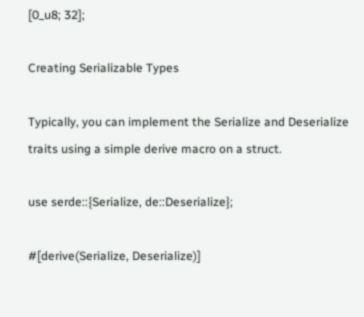[0_u8; 32];

Creating Serializable Types

Typically, you can implement the Serialize and Deserialize traits using a simple derive macro on a struct.

use serde::{Serialize, de::Deserialize};

#[derive(Serialize, Deserialize)]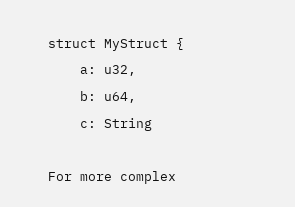struct MyStruct {
    a: u32,
    b: u64,
    c: String

For more complex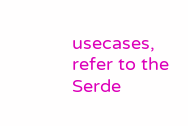usecases, refer to the Serde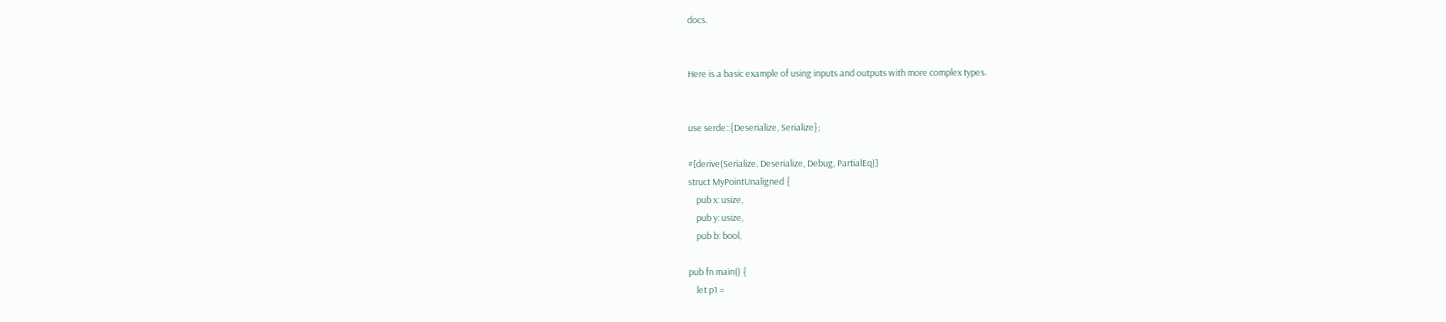docs.


Here is a basic example of using inputs and outputs with more complex types.


use serde::{Deserialize, Serialize};

#[derive(Serialize, Deserialize, Debug, PartialEq)]
struct MyPointUnaligned {
    pub x: usize,
    pub y: usize,
    pub b: bool,

pub fn main() {
    let p1 =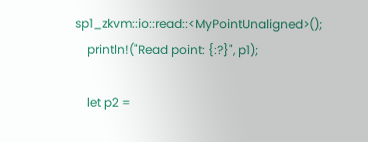sp1_zkvm::io::read::<MyPointUnaligned>();
    println!("Read point: {:?}", p1);

    let p2 =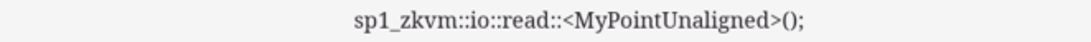sp1_zkvm::io::read::<MyPointUnaligned>();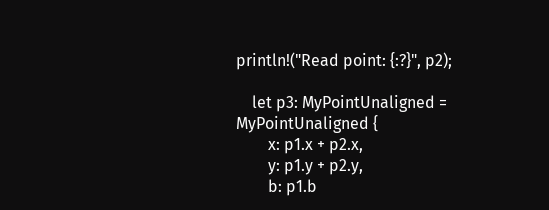println!("Read point: {:?}", p2);

    let p3: MyPointUnaligned = MyPointUnaligned {
        x: p1.x + p2.x,
        y: p1.y + p2.y,
        b: p1.b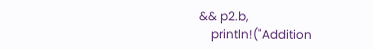&& p2.b,
    println!("Addition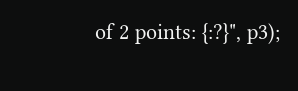of 2 points: {:?}", p3);